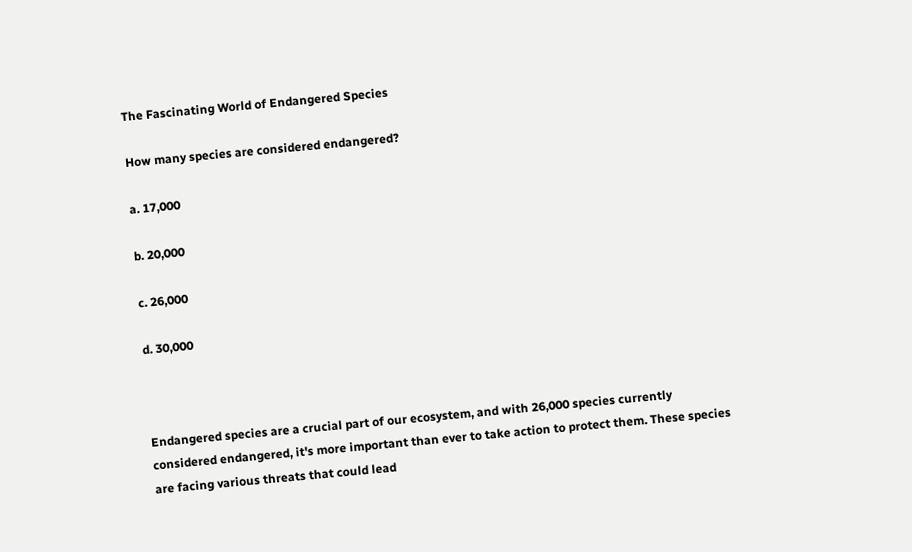The Fascinating World of Endangered Species

How many species are considered endangered?

a. 17,000

b. 20,000

c. 26,000

d. 30,000



Endangered species are a crucial part of our ecosystem, and with 26,000 species currently considered endangered, it's more important than ever to take action to protect them. These species are facing various threats that could lead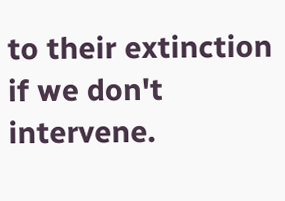to their extinction if we don't intervene.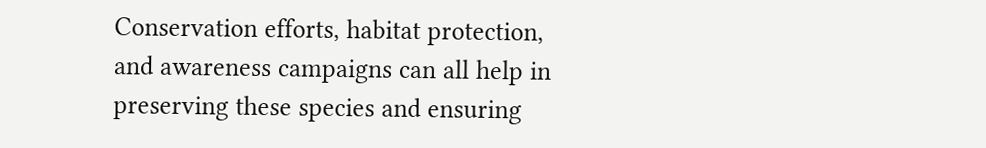Conservation efforts, habitat protection, and awareness campaigns can all help in preserving these species and ensuring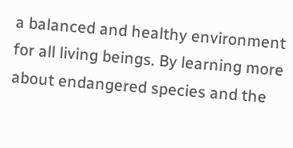a balanced and healthy environment for all living beings. By learning more about endangered species and the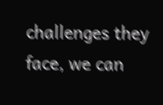challenges they face, we can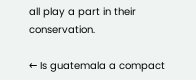all play a part in their conservation.

← Is guatemala a compact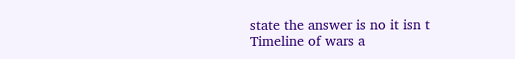state the answer is no it isn t Timeline of wars a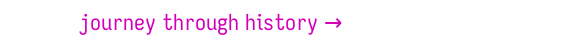journey through history →